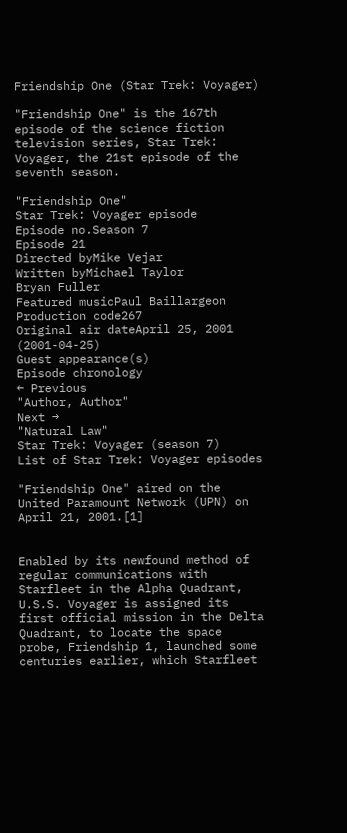Friendship One (Star Trek: Voyager)

"Friendship One" is the 167th episode of the science fiction television series, Star Trek: Voyager, the 21st episode of the seventh season.

"Friendship One"
Star Trek: Voyager episode
Episode no.Season 7
Episode 21
Directed byMike Vejar
Written byMichael Taylor
Bryan Fuller
Featured musicPaul Baillargeon
Production code267
Original air dateApril 25, 2001 (2001-04-25)
Guest appearance(s)
Episode chronology
← Previous
"Author, Author"
Next →
"Natural Law"
Star Trek: Voyager (season 7)
List of Star Trek: Voyager episodes

"Friendship One" aired on the United Paramount Network (UPN) on April 21, 2001.[1]


Enabled by its newfound method of regular communications with Starfleet in the Alpha Quadrant, U.S.S. Voyager is assigned its first official mission in the Delta Quadrant, to locate the space probe, Friendship 1, launched some centuries earlier, which Starfleet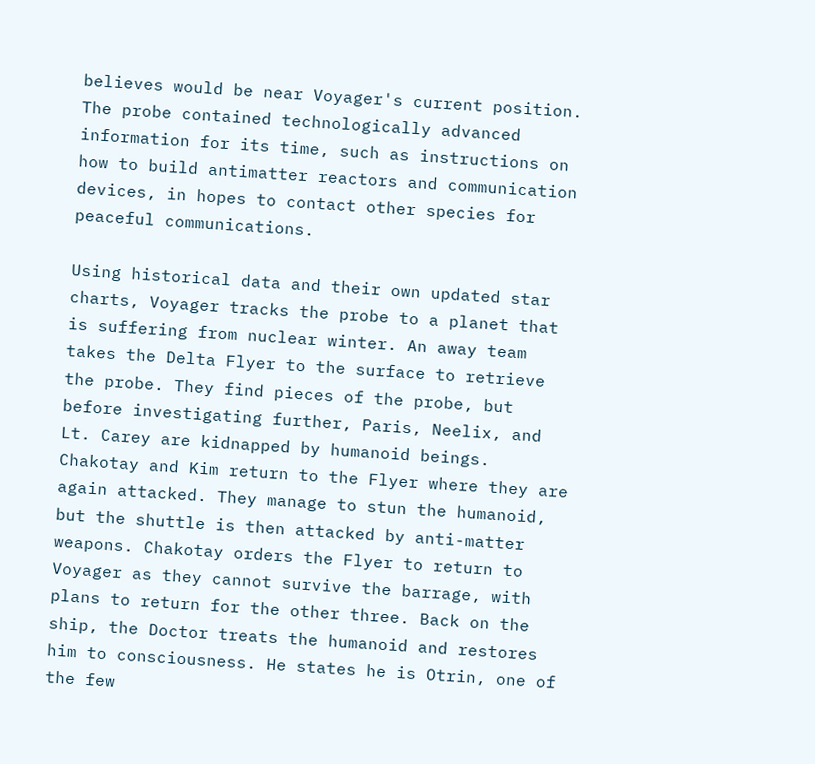believes would be near Voyager's current position. The probe contained technologically advanced information for its time, such as instructions on how to build antimatter reactors and communication devices, in hopes to contact other species for peaceful communications.

Using historical data and their own updated star charts, Voyager tracks the probe to a planet that is suffering from nuclear winter. An away team takes the Delta Flyer to the surface to retrieve the probe. They find pieces of the probe, but before investigating further, Paris, Neelix, and Lt. Carey are kidnapped by humanoid beings. Chakotay and Kim return to the Flyer where they are again attacked. They manage to stun the humanoid, but the shuttle is then attacked by anti-matter weapons. Chakotay orders the Flyer to return to Voyager as they cannot survive the barrage, with plans to return for the other three. Back on the ship, the Doctor treats the humanoid and restores him to consciousness. He states he is Otrin, one of the few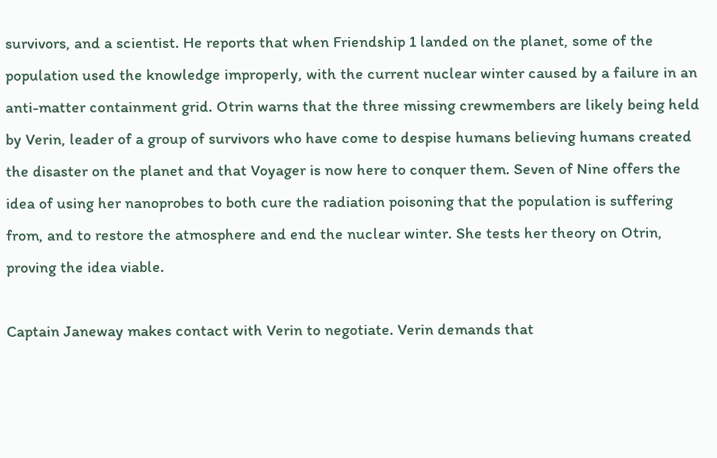survivors, and a scientist. He reports that when Friendship 1 landed on the planet, some of the population used the knowledge improperly, with the current nuclear winter caused by a failure in an anti-matter containment grid. Otrin warns that the three missing crewmembers are likely being held by Verin, leader of a group of survivors who have come to despise humans believing humans created the disaster on the planet and that Voyager is now here to conquer them. Seven of Nine offers the idea of using her nanoprobes to both cure the radiation poisoning that the population is suffering from, and to restore the atmosphere and end the nuclear winter. She tests her theory on Otrin, proving the idea viable.

Captain Janeway makes contact with Verin to negotiate. Verin demands that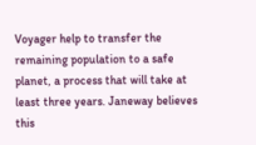Voyager help to transfer the remaining population to a safe planet, a process that will take at least three years. Janeway believes this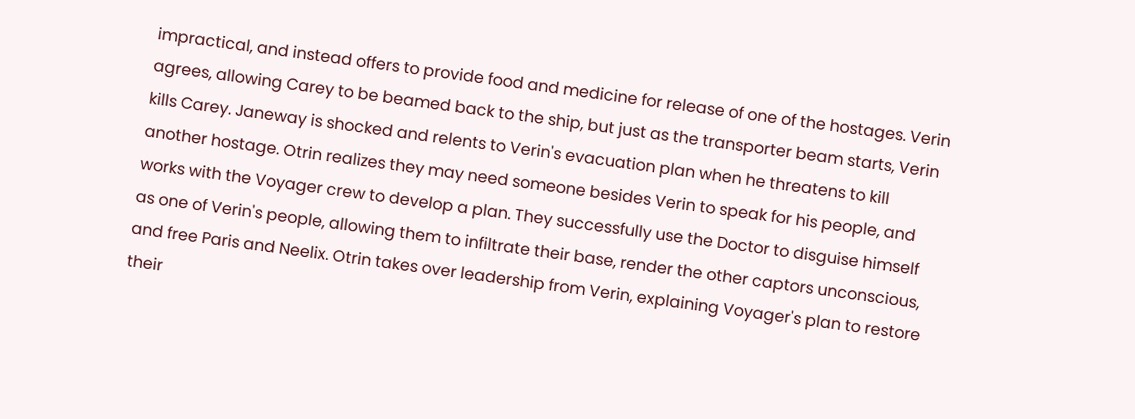impractical, and instead offers to provide food and medicine for release of one of the hostages. Verin agrees, allowing Carey to be beamed back to the ship, but just as the transporter beam starts, Verin kills Carey. Janeway is shocked and relents to Verin's evacuation plan when he threatens to kill another hostage. Otrin realizes they may need someone besides Verin to speak for his people, and works with the Voyager crew to develop a plan. They successfully use the Doctor to disguise himself as one of Verin's people, allowing them to infiltrate their base, render the other captors unconscious, and free Paris and Neelix. Otrin takes over leadership from Verin, explaining Voyager's plan to restore their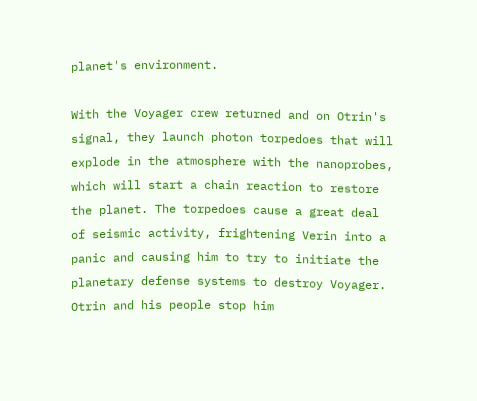planet's environment.

With the Voyager crew returned and on Otrin's signal, they launch photon torpedoes that will explode in the atmosphere with the nanoprobes, which will start a chain reaction to restore the planet. The torpedoes cause a great deal of seismic activity, frightening Verin into a panic and causing him to try to initiate the planetary defense systems to destroy Voyager. Otrin and his people stop him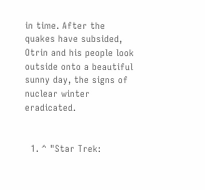in time. After the quakes have subsided, Otrin and his people look outside onto a beautiful sunny day, the signs of nuclear winter eradicated.


  1. ^ "Star Trek: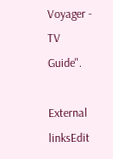Voyager - TV Guide".

External linksEdit